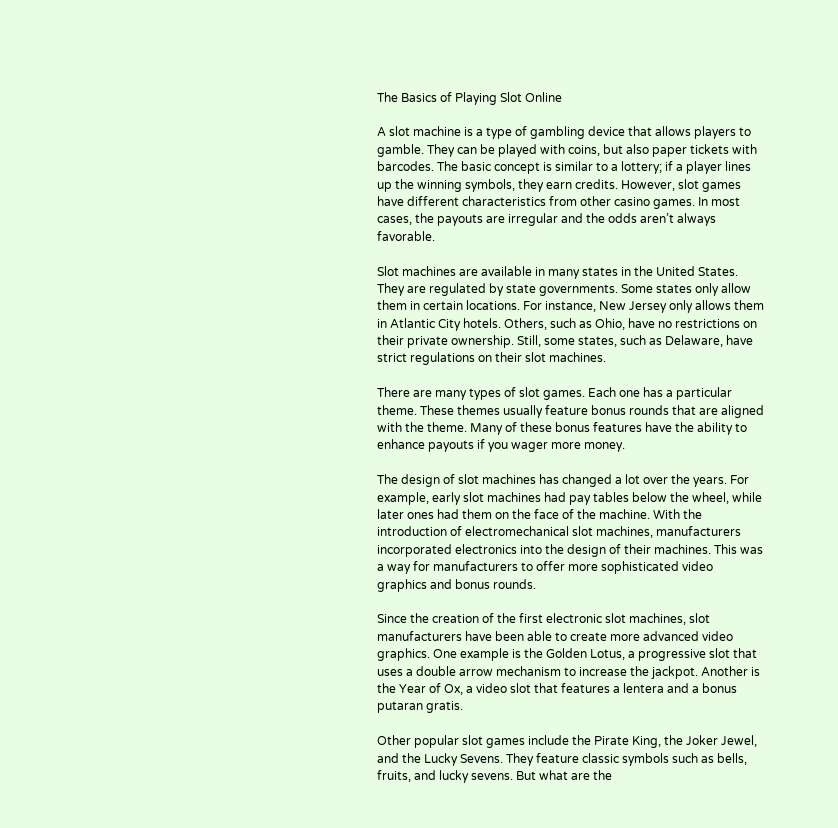The Basics of Playing Slot Online

A slot machine is a type of gambling device that allows players to gamble. They can be played with coins, but also paper tickets with barcodes. The basic concept is similar to a lottery; if a player lines up the winning symbols, they earn credits. However, slot games have different characteristics from other casino games. In most cases, the payouts are irregular and the odds aren’t always favorable.

Slot machines are available in many states in the United States. They are regulated by state governments. Some states only allow them in certain locations. For instance, New Jersey only allows them in Atlantic City hotels. Others, such as Ohio, have no restrictions on their private ownership. Still, some states, such as Delaware, have strict regulations on their slot machines.

There are many types of slot games. Each one has a particular theme. These themes usually feature bonus rounds that are aligned with the theme. Many of these bonus features have the ability to enhance payouts if you wager more money.

The design of slot machines has changed a lot over the years. For example, early slot machines had pay tables below the wheel, while later ones had them on the face of the machine. With the introduction of electromechanical slot machines, manufacturers incorporated electronics into the design of their machines. This was a way for manufacturers to offer more sophisticated video graphics and bonus rounds.

Since the creation of the first electronic slot machines, slot manufacturers have been able to create more advanced video graphics. One example is the Golden Lotus, a progressive slot that uses a double arrow mechanism to increase the jackpot. Another is the Year of Ox, a video slot that features a lentera and a bonus putaran gratis.

Other popular slot games include the Pirate King, the Joker Jewel, and the Lucky Sevens. They feature classic symbols such as bells, fruits, and lucky sevens. But what are the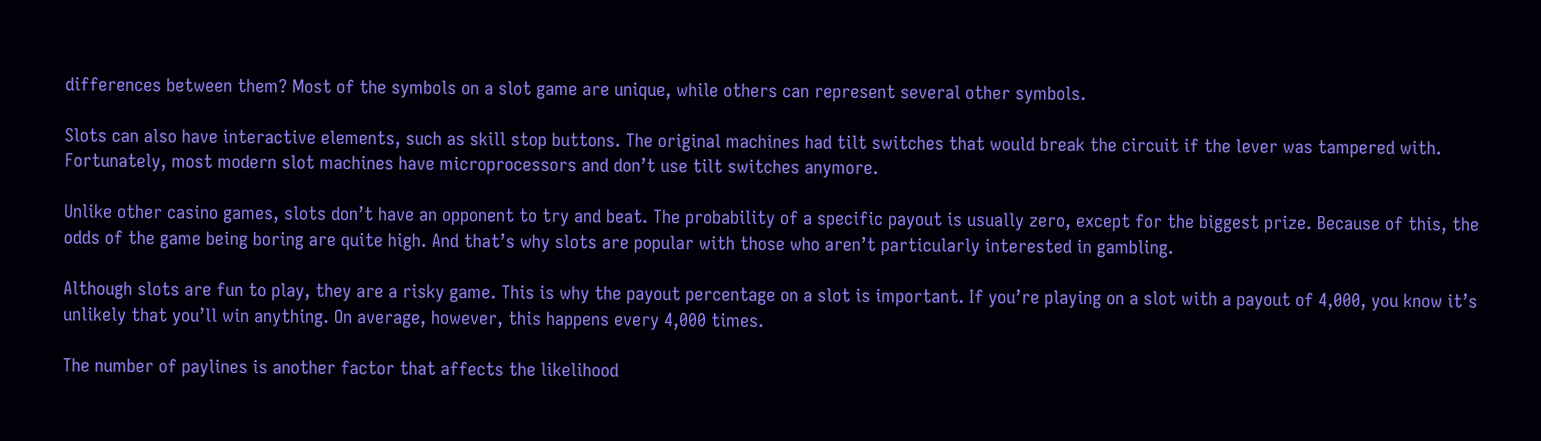differences between them? Most of the symbols on a slot game are unique, while others can represent several other symbols.

Slots can also have interactive elements, such as skill stop buttons. The original machines had tilt switches that would break the circuit if the lever was tampered with. Fortunately, most modern slot machines have microprocessors and don’t use tilt switches anymore.

Unlike other casino games, slots don’t have an opponent to try and beat. The probability of a specific payout is usually zero, except for the biggest prize. Because of this, the odds of the game being boring are quite high. And that’s why slots are popular with those who aren’t particularly interested in gambling.

Although slots are fun to play, they are a risky game. This is why the payout percentage on a slot is important. If you’re playing on a slot with a payout of 4,000, you know it’s unlikely that you’ll win anything. On average, however, this happens every 4,000 times.

The number of paylines is another factor that affects the likelihood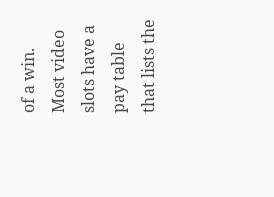of a win. Most video slots have a pay table that lists the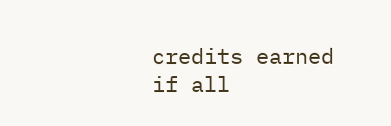credits earned if all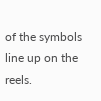of the symbols line up on the reels.